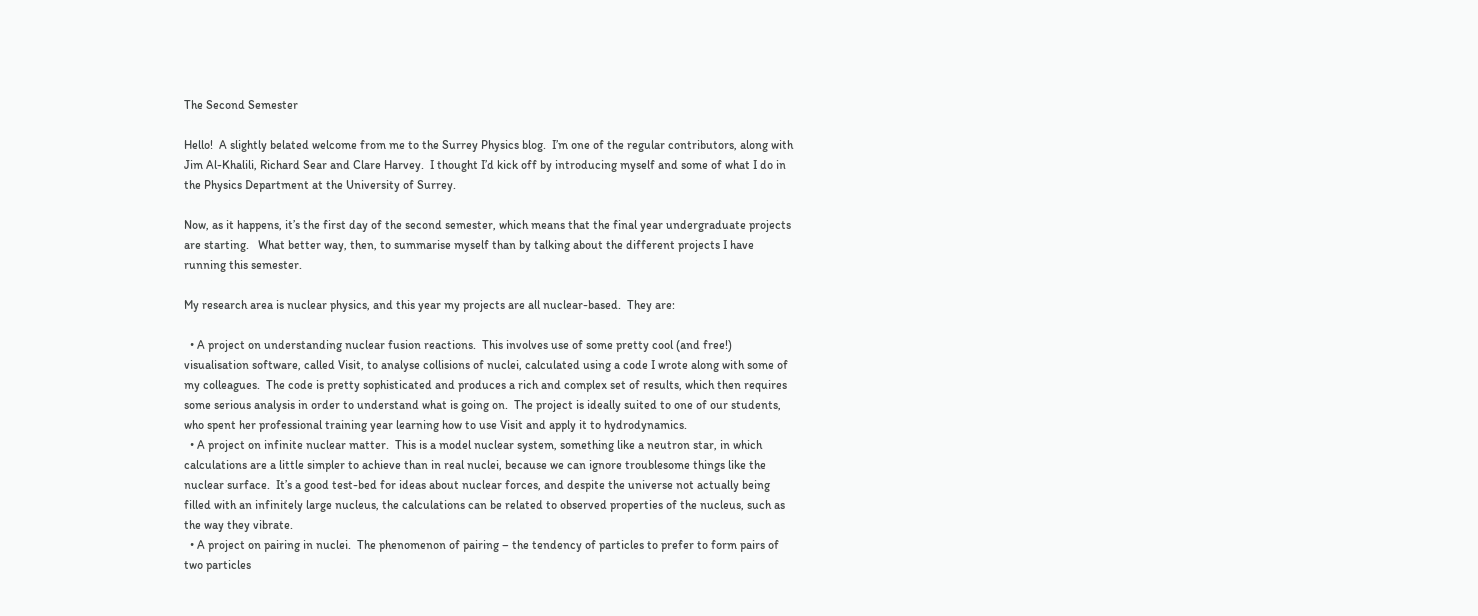The Second Semester

Hello!  A slightly belated welcome from me to the Surrey Physics blog.  I’m one of the regular contributors, along with Jim Al-Khalili, Richard Sear and Clare Harvey.  I thought I’d kick off by introducing myself and some of what I do in the Physics Department at the University of Surrey.

Now, as it happens, it’s the first day of the second semester, which means that the final year undergraduate projects are starting.   What better way, then, to summarise myself than by talking about the different projects I have running this semester.

My research area is nuclear physics, and this year my projects are all nuclear-based.  They are:

  • A project on understanding nuclear fusion reactions.  This involves use of some pretty cool (and free!) visualisation software, called Visit, to analyse collisions of nuclei, calculated using a code I wrote along with some of my colleagues.  The code is pretty sophisticated and produces a rich and complex set of results, which then requires some serious analysis in order to understand what is going on.  The project is ideally suited to one of our students, who spent her professional training year learning how to use Visit and apply it to hydrodynamics.
  • A project on infinite nuclear matter.  This is a model nuclear system, something like a neutron star, in which calculations are a little simpler to achieve than in real nuclei, because we can ignore troublesome things like the nuclear surface.  It’s a good test-bed for ideas about nuclear forces, and despite the universe not actually being filled with an infinitely large nucleus, the calculations can be related to observed properties of the nucleus, such as the way they vibrate.
  • A project on pairing in nuclei.  The phenomenon of pairing – the tendency of particles to prefer to form pairs of two particles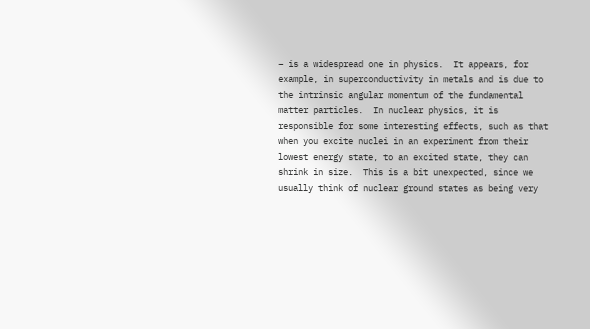– is a widespread one in physics.  It appears, for example, in superconductivity in metals and is due to the intrinsic angular momentum of the fundamental matter particles.  In nuclear physics, it is responsible for some interesting effects, such as that when you excite nuclei in an experiment from their lowest energy state, to an excited state, they can shrink in size.  This is a bit unexpected, since we usually think of nuclear ground states as being very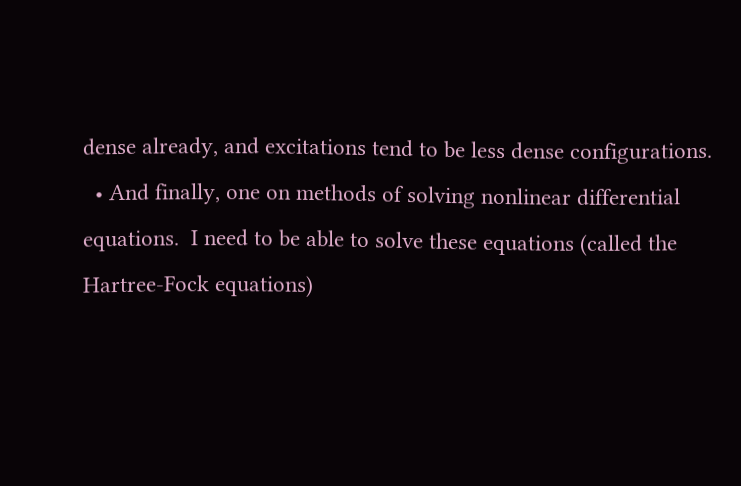dense already, and excitations tend to be less dense configurations.
  • And finally, one on methods of solving nonlinear differential equations.  I need to be able to solve these equations (called the Hartree-Fock equations)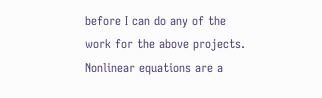before I can do any of the work for the above projects.  Nonlinear equations are a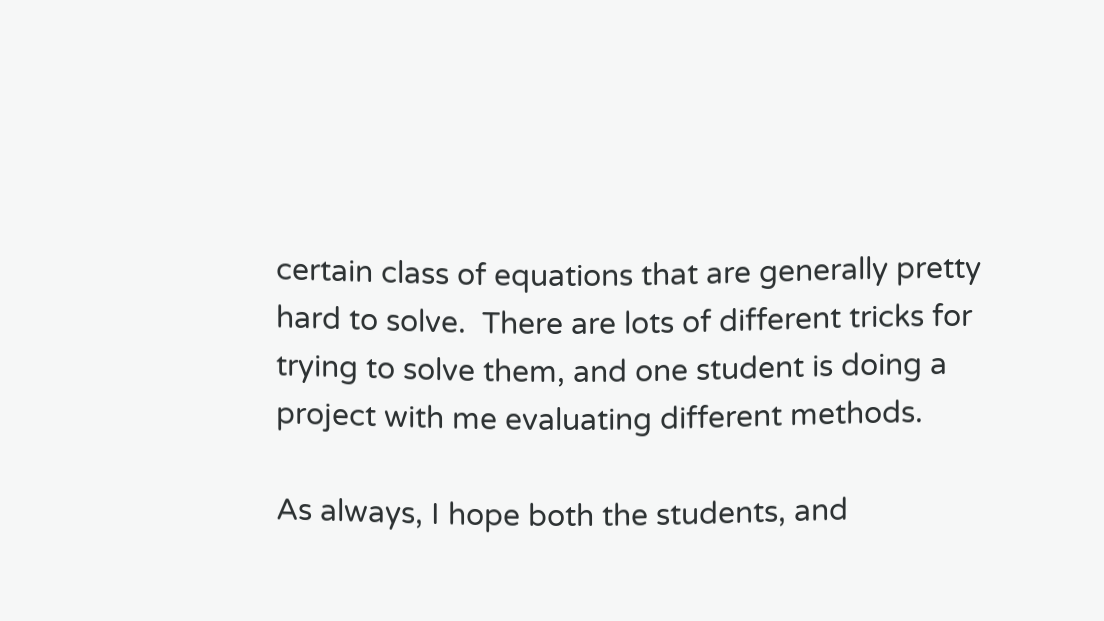certain class of equations that are generally pretty hard to solve.  There are lots of different tricks for trying to solve them, and one student is doing a project with me evaluating different methods.

As always, I hope both the students, and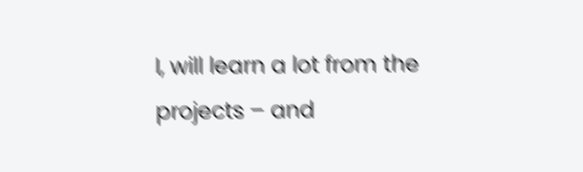I, will learn a lot from the projects – and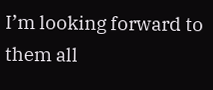I’m looking forward to them all